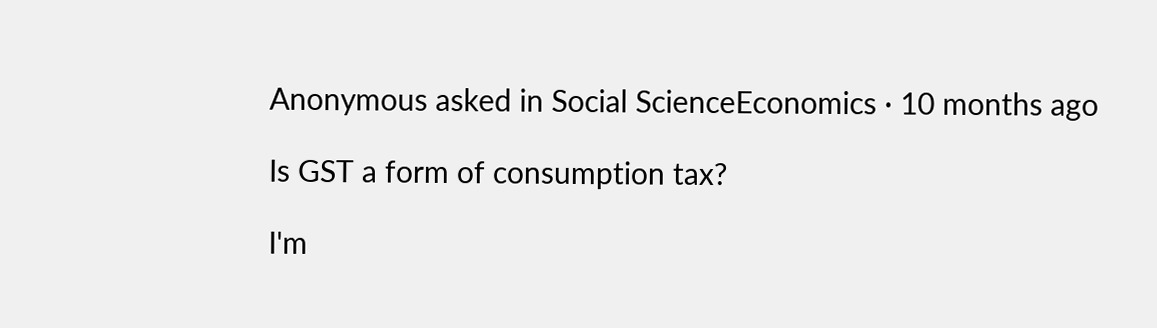Anonymous asked in Social ScienceEconomics · 10 months ago

Is GST a form of consumption tax?

I'm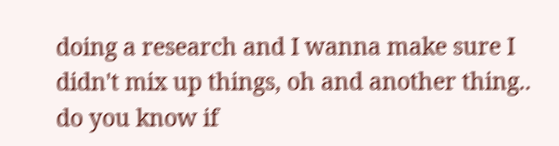doing a research and I wanna make sure I didn't mix up things, oh and another thing.. do you know if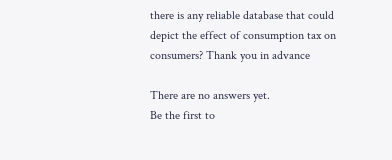there is any reliable database that could depict the effect of consumption tax on consumers? Thank you in advance

There are no answers yet.
Be the first to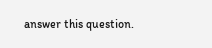answer this question.